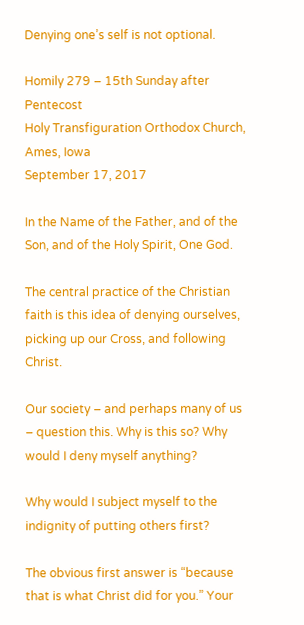Denying one’s self is not optional.

Homily 279 – 15th Sunday after Pentecost
Holy Transfiguration Orthodox Church, Ames, Iowa
September 17, 2017

In the Name of the Father, and of the Son, and of the Holy Spirit, One God.

The central practice of the Christian faith is this idea of denying ourselves, picking up our Cross, and following Christ.

Our society – and perhaps many of us – question this. Why is this so? Why would I deny myself anything?

Why would I subject myself to the indignity of putting others first?

The obvious first answer is “because that is what Christ did for you.” Your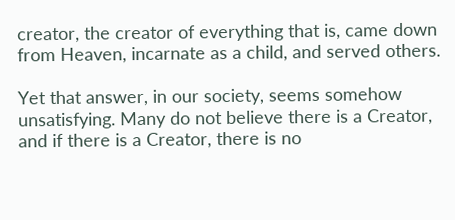creator, the creator of everything that is, came down from Heaven, incarnate as a child, and served others.

Yet that answer, in our society, seems somehow unsatisfying. Many do not believe there is a Creator, and if there is a Creator, there is no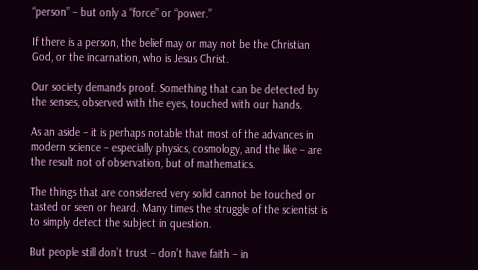“person” – but only a “force” or “power.”

If there is a person, the belief may or may not be the Christian God, or the incarnation, who is Jesus Christ.

Our society demands proof. Something that can be detected by the senses, observed with the eyes, touched with our hands.

As an aside – it is perhaps notable that most of the advances in modern science – especially physics, cosmology, and the like – are the result not of observation, but of mathematics.

The things that are considered very solid cannot be touched or tasted or seen or heard. Many times the struggle of the scientist is to simply detect the subject in question.

But people still don’t trust – don’t have faith – in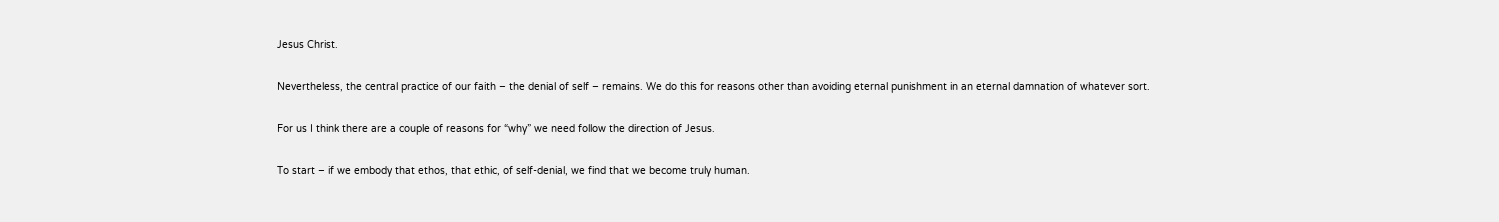Jesus Christ.

Nevertheless, the central practice of our faith – the denial of self – remains. We do this for reasons other than avoiding eternal punishment in an eternal damnation of whatever sort.

For us I think there are a couple of reasons for “why” we need follow the direction of Jesus.

To start – if we embody that ethos, that ethic, of self-denial, we find that we become truly human.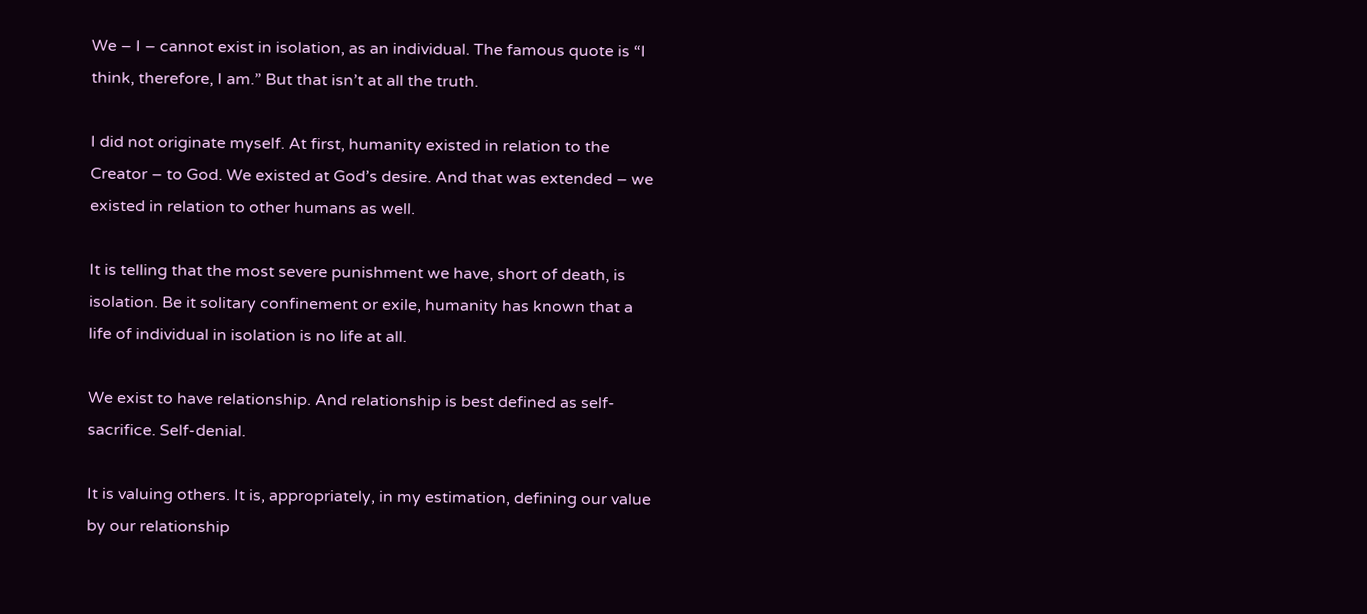We – I – cannot exist in isolation, as an individual. The famous quote is “I think, therefore, I am.” But that isn’t at all the truth.

I did not originate myself. At first, humanity existed in relation to the Creator – to God. We existed at God’s desire. And that was extended – we existed in relation to other humans as well.

It is telling that the most severe punishment we have, short of death, is isolation. Be it solitary confinement or exile, humanity has known that a life of individual in isolation is no life at all.

We exist to have relationship. And relationship is best defined as self-sacrifice. Self-denial.

It is valuing others. It is, appropriately, in my estimation, defining our value by our relationship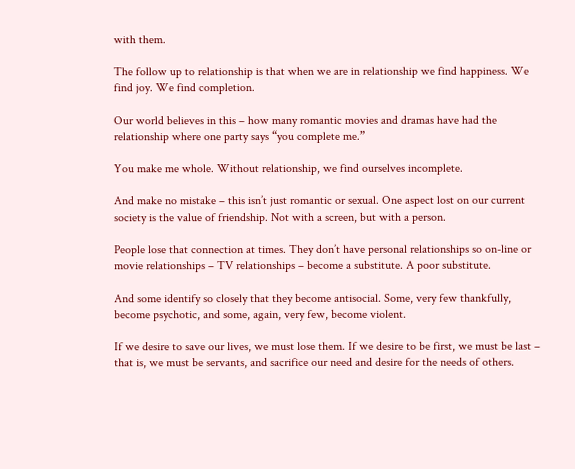with them.

The follow up to relationship is that when we are in relationship we find happiness. We find joy. We find completion.

Our world believes in this – how many romantic movies and dramas have had the relationship where one party says “you complete me.”

You make me whole. Without relationship, we find ourselves incomplete.

And make no mistake – this isn’t just romantic or sexual. One aspect lost on our current society is the value of friendship. Not with a screen, but with a person.

People lose that connection at times. They don’t have personal relationships so on-line or movie relationships – TV relationships – become a substitute. A poor substitute.

And some identify so closely that they become antisocial. Some, very few thankfully, become psychotic, and some, again, very few, become violent.

If we desire to save our lives, we must lose them. If we desire to be first, we must be last – that is, we must be servants, and sacrifice our need and desire for the needs of others.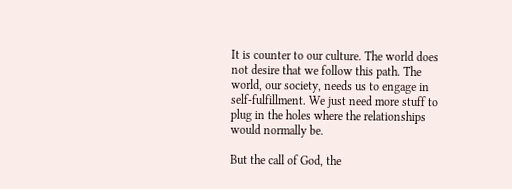It is counter to our culture. The world does not desire that we follow this path. The world, our society, needs us to engage in self-fulfillment. We just need more stuff to plug in the holes where the relationships would normally be.

But the call of God, the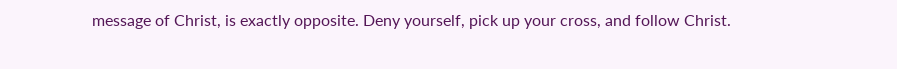message of Christ, is exactly opposite. Deny yourself, pick up your cross, and follow Christ.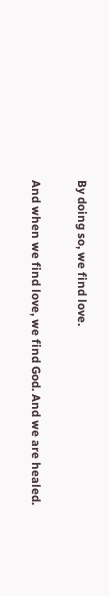By doing so, we find love.

And when we find love, we find God. And we are healed.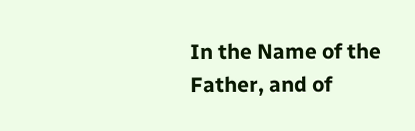In the Name of the Father, and of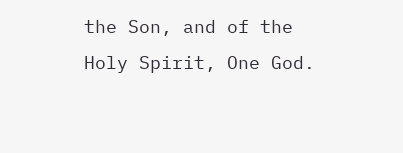the Son, and of the Holy Spirit, One God.